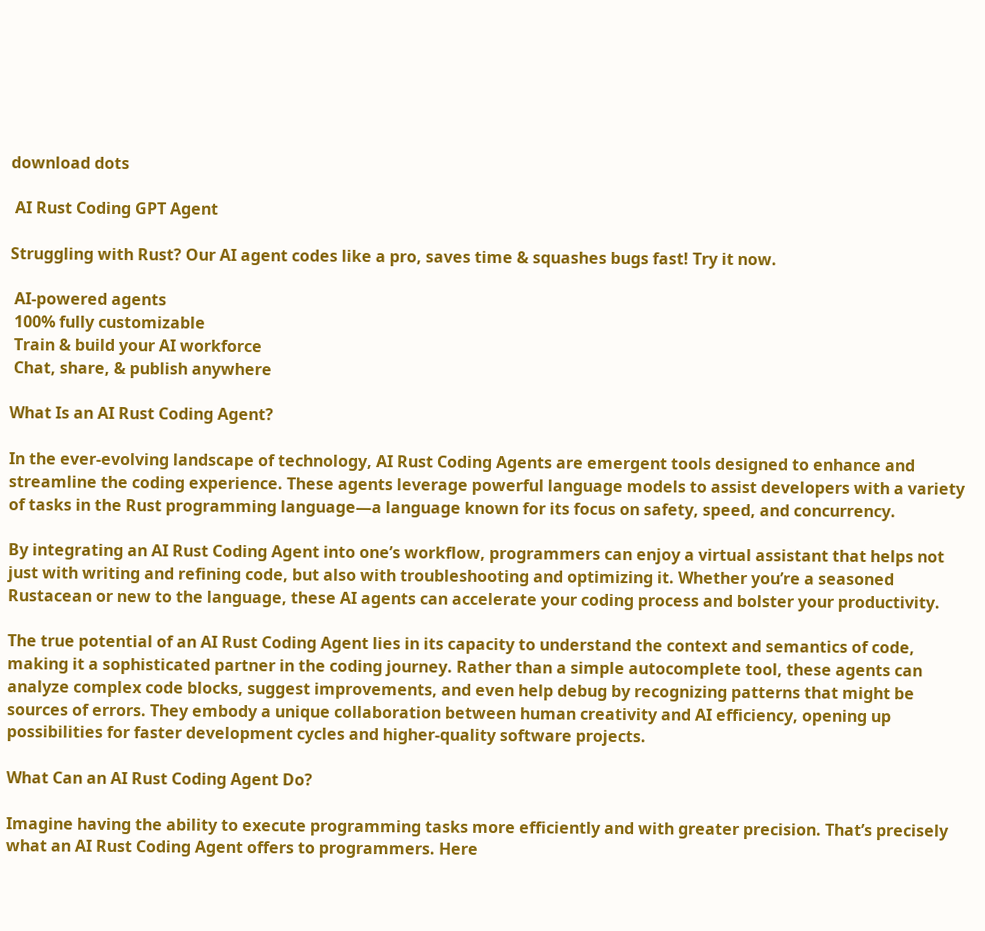download dots

 AI Rust Coding GPT Agent

Struggling with Rust? Our AI agent codes like a pro, saves time & squashes bugs fast! Try it now.

 AI-powered agents
 100% fully customizable
 Train & build your AI workforce
 Chat, share, & publish anywhere

What Is an AI Rust Coding Agent?

In the ever-evolving landscape of technology, AI Rust Coding Agents are emergent tools designed to enhance and streamline the coding experience. These agents leverage powerful language models to assist developers with a variety of tasks in the Rust programming language—a language known for its focus on safety, speed, and concurrency.

By integrating an AI Rust Coding Agent into one’s workflow, programmers can enjoy a virtual assistant that helps not just with writing and refining code, but also with troubleshooting and optimizing it. Whether you’re a seasoned Rustacean or new to the language, these AI agents can accelerate your coding process and bolster your productivity.

The true potential of an AI Rust Coding Agent lies in its capacity to understand the context and semantics of code, making it a sophisticated partner in the coding journey. Rather than a simple autocomplete tool, these agents can analyze complex code blocks, suggest improvements, and even help debug by recognizing patterns that might be sources of errors. They embody a unique collaboration between human creativity and AI efficiency, opening up possibilities for faster development cycles and higher-quality software projects.

What Can an AI Rust Coding Agent Do?

Imagine having the ability to execute programming tasks more efficiently and with greater precision. That’s precisely what an AI Rust Coding Agent offers to programmers. Here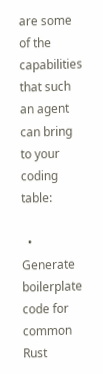are some of the capabilities that such an agent can bring to your coding table:

  • Generate boilerplate code for common Rust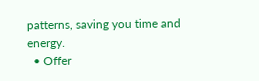patterns, saving you time and energy.
  • Offer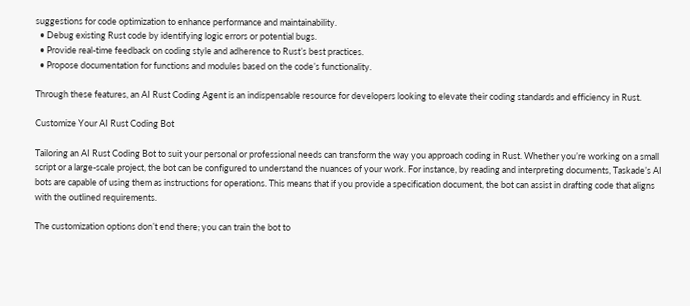suggestions for code optimization to enhance performance and maintainability.
  • Debug existing Rust code by identifying logic errors or potential bugs.
  • Provide real-time feedback on coding style and adherence to Rust’s best practices.
  • Propose documentation for functions and modules based on the code’s functionality.

Through these features, an AI Rust Coding Agent is an indispensable resource for developers looking to elevate their coding standards and efficiency in Rust.

Customize Your AI Rust Coding Bot

Tailoring an AI Rust Coding Bot to suit your personal or professional needs can transform the way you approach coding in Rust. Whether you’re working on a small script or a large-scale project, the bot can be configured to understand the nuances of your work. For instance, by reading and interpreting documents, Taskade’s AI bots are capable of using them as instructions for operations. This means that if you provide a specification document, the bot can assist in drafting code that aligns with the outlined requirements.

The customization options don’t end there; you can train the bot to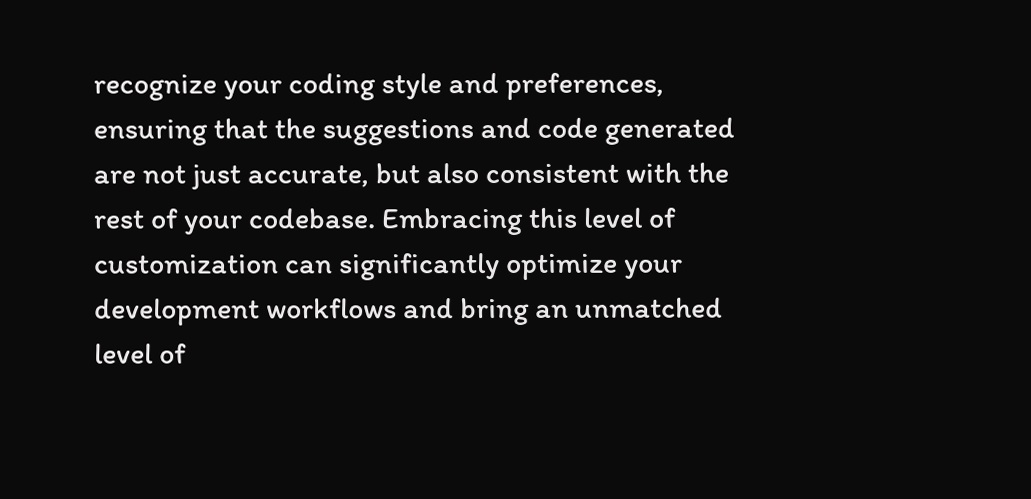recognize your coding style and preferences, ensuring that the suggestions and code generated are not just accurate, but also consistent with the rest of your codebase. Embracing this level of customization can significantly optimize your development workflows and bring an unmatched level of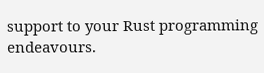support to your Rust programming endeavours.